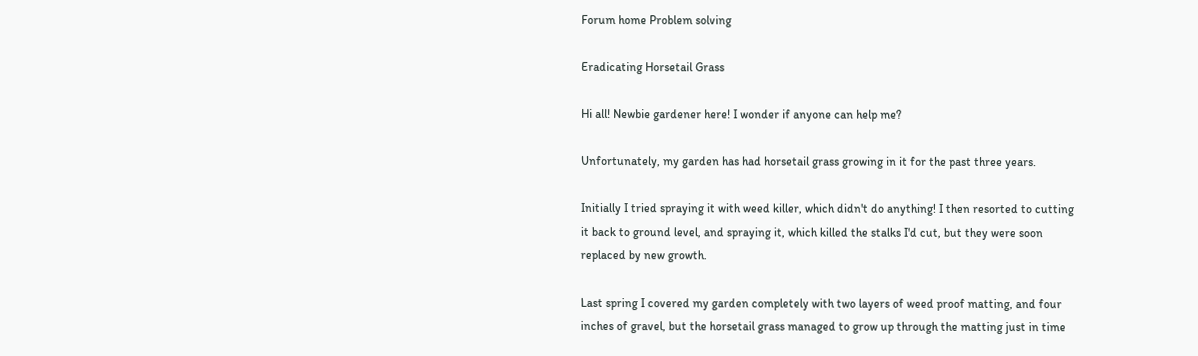Forum home Problem solving

Eradicating Horsetail Grass

Hi all! Newbie gardener here! I wonder if anyone can help me?

Unfortunately, my garden has had horsetail grass growing in it for the past three years.

Initially I tried spraying it with weed killer, which didn't do anything! I then resorted to cutting it back to ground level, and spraying it, which killed the stalks I'd cut, but they were soon replaced by new growth.

Last spring I covered my garden completely with two layers of weed proof matting, and four inches of gravel, but the horsetail grass managed to grow up through the matting just in time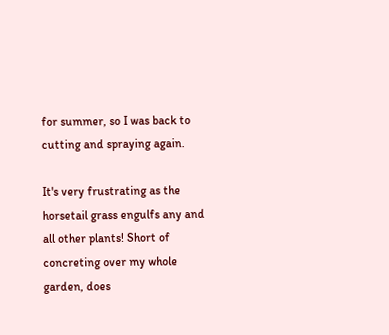for summer, so I was back to cutting and spraying again.

It's very frustrating as the horsetail grass engulfs any and all other plants! Short of concreting over my whole garden, does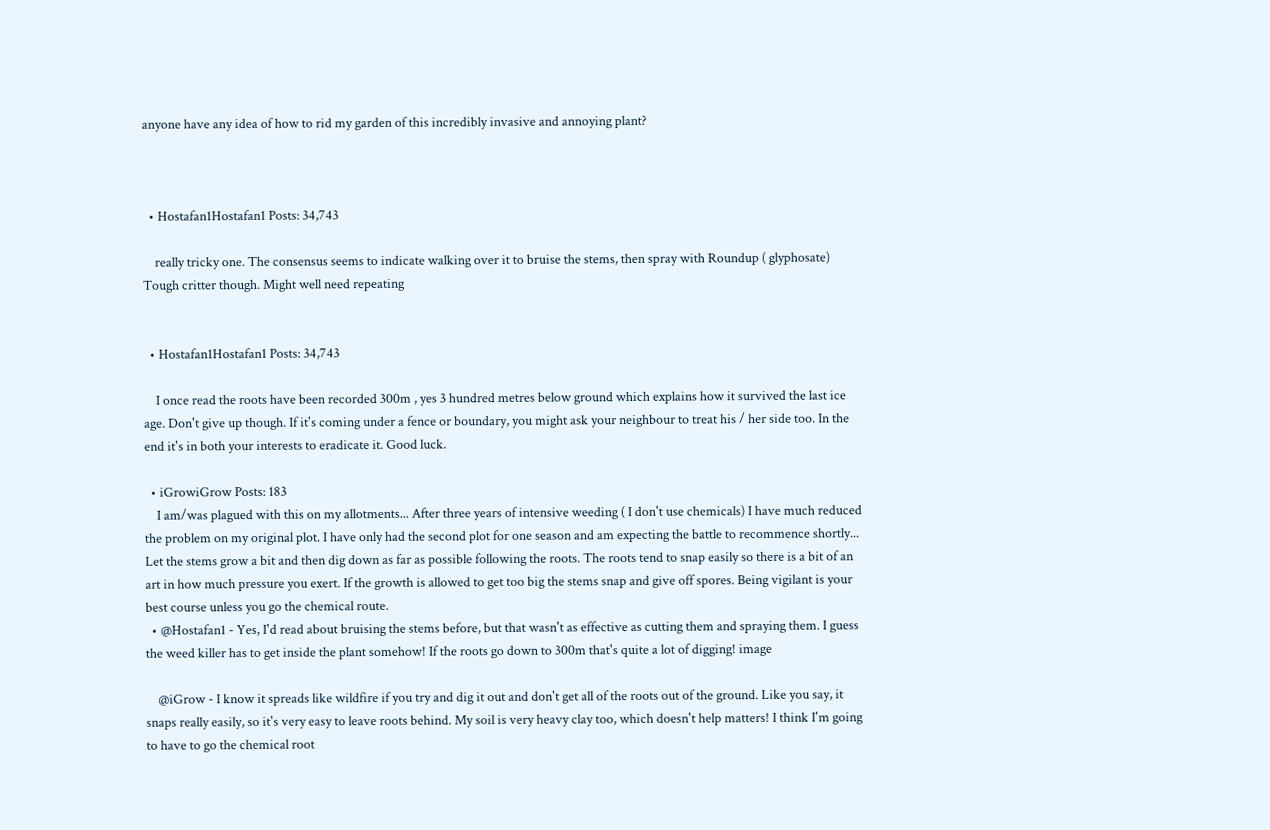anyone have any idea of how to rid my garden of this incredibly invasive and annoying plant?



  • Hostafan1Hostafan1 Posts: 34,743

    really tricky one. The consensus seems to indicate walking over it to bruise the stems, then spray with Roundup ( glyphosate) Tough critter though. Might well need repeating


  • Hostafan1Hostafan1 Posts: 34,743

    I once read the roots have been recorded 300m , yes 3 hundred metres below ground which explains how it survived the last ice age. Don't give up though. If it's coming under a fence or boundary, you might ask your neighbour to treat his / her side too. In the end it's in both your interests to eradicate it. Good luck.

  • iGrowiGrow Posts: 183
    I am/was plagued with this on my allotments... After three years of intensive weeding ( I don't use chemicals) I have much reduced the problem on my original plot. I have only had the second plot for one season and am expecting the battle to recommence shortly... Let the stems grow a bit and then dig down as far as possible following the roots. The roots tend to snap easily so there is a bit of an art in how much pressure you exert. If the growth is allowed to get too big the stems snap and give off spores. Being vigilant is your best course unless you go the chemical route.
  • @Hostafan1 - Yes, I'd read about bruising the stems before, but that wasn't as effective as cutting them and spraying them. I guess the weed killer has to get inside the plant somehow! If the roots go down to 300m that's quite a lot of digging! image

    @iGrow - I know it spreads like wildfire if you try and dig it out and don't get all of the roots out of the ground. Like you say, it snaps really easily, so it's very easy to leave roots behind. My soil is very heavy clay too, which doesn't help matters! I think I'm going to have to go the chemical root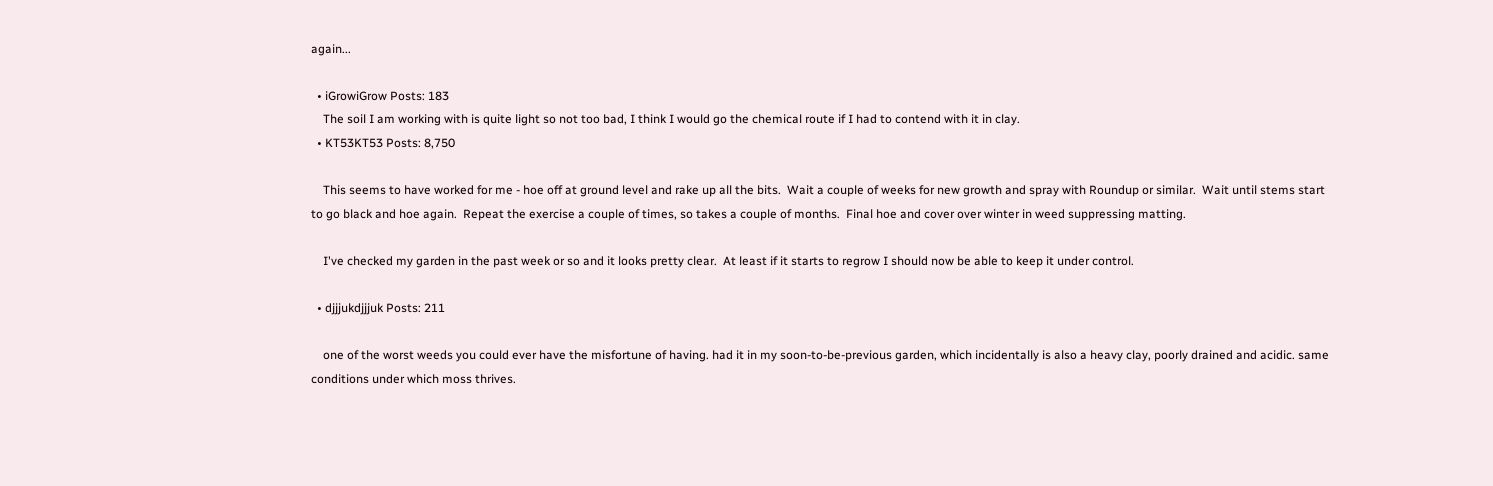again...

  • iGrowiGrow Posts: 183
    The soil I am working with is quite light so not too bad, I think I would go the chemical route if I had to contend with it in clay.
  • KT53KT53 Posts: 8,750

    This seems to have worked for me - hoe off at ground level and rake up all the bits.  Wait a couple of weeks for new growth and spray with Roundup or similar.  Wait until stems start to go black and hoe again.  Repeat the exercise a couple of times, so takes a couple of months.  Final hoe and cover over winter in weed suppressing matting.

    I've checked my garden in the past week or so and it looks pretty clear.  At least if it starts to regrow I should now be able to keep it under control.

  • djjjukdjjjuk Posts: 211

    one of the worst weeds you could ever have the misfortune of having. had it in my soon-to-be-previous garden, which incidentally is also a heavy clay, poorly drained and acidic. same conditions under which moss thrives.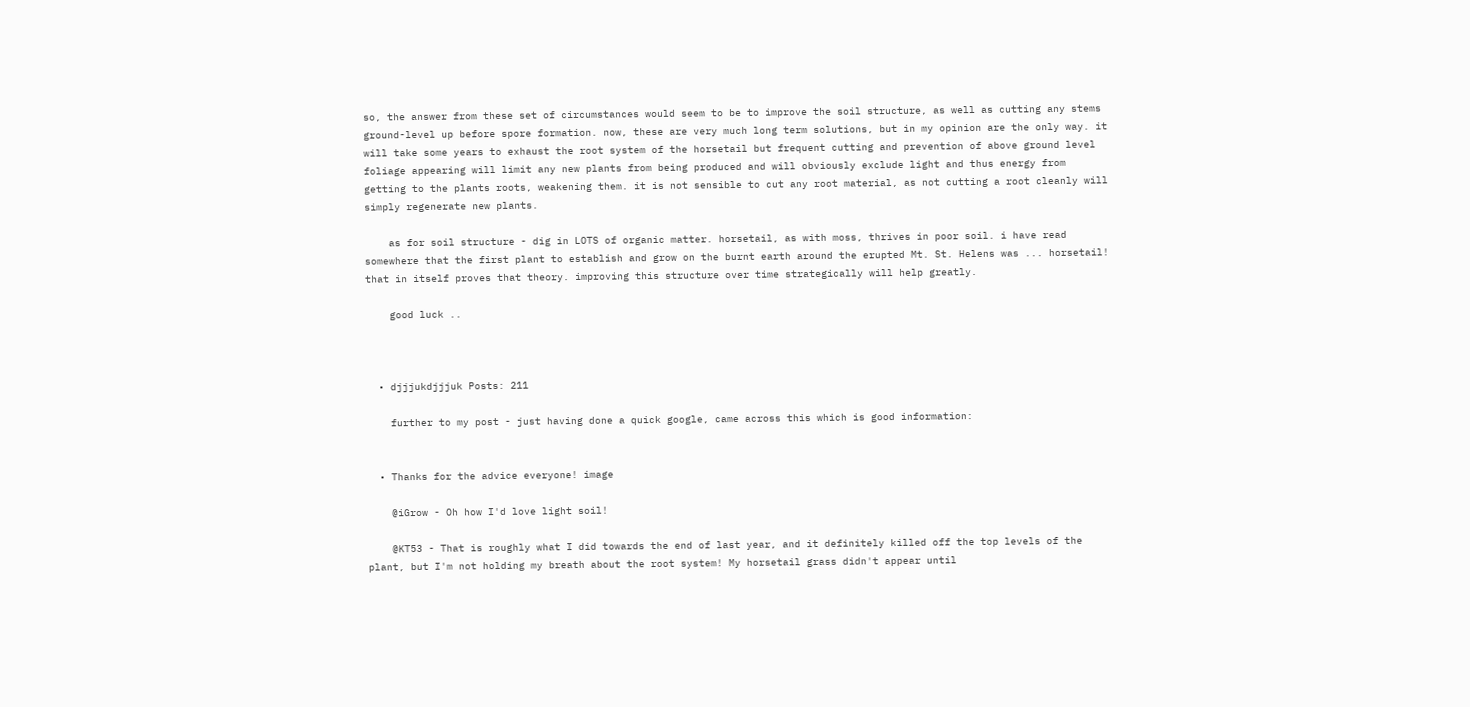so, the answer from these set of circumstances would seem to be to improve the soil structure, as well as cutting any stems ground-level up before spore formation. now, these are very much long term solutions, but in my opinion are the only way. it will take some years to exhaust the root system of the horsetail but frequent cutting and prevention of above ground level foliage appearing will limit any new plants from being produced and will obviously exclude light and thus energy from getting to the plants roots, weakening them. it is not sensible to cut any root material, as not cutting a root cleanly will simply regenerate new plants.

    as for soil structure - dig in LOTS of organic matter. horsetail, as with moss, thrives in poor soil. i have read somewhere that the first plant to establish and grow on the burnt earth around the erupted Mt. St. Helens was ... horsetail! that in itself proves that theory. improving this structure over time strategically will help greatly.

    good luck ..



  • djjjukdjjjuk Posts: 211

    further to my post - just having done a quick google, came across this which is good information:


  • Thanks for the advice everyone! image

    @iGrow - Oh how I'd love light soil!

    @KT53 - That is roughly what I did towards the end of last year, and it definitely killed off the top levels of the plant, but I'm not holding my breath about the root system! My horsetail grass didn't appear until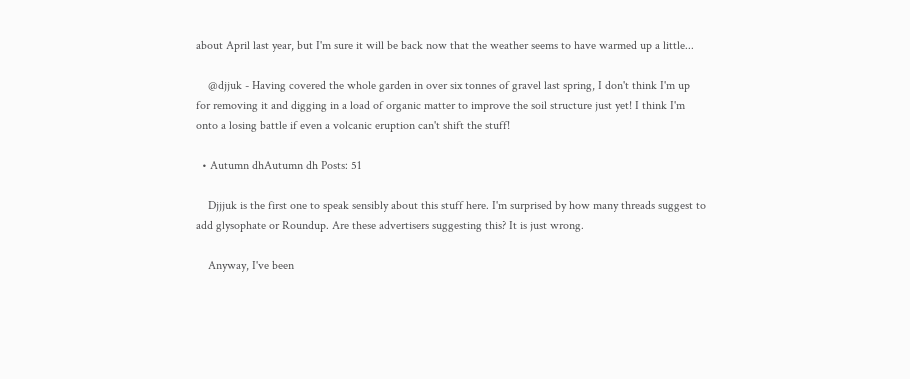about April last year, but I'm sure it will be back now that the weather seems to have warmed up a little...

    @djjuk - Having covered the whole garden in over six tonnes of gravel last spring, I don't think I'm up for removing it and digging in a load of organic matter to improve the soil structure just yet! I think I'm onto a losing battle if even a volcanic eruption can't shift the stuff!

  • Autumn dhAutumn dh Posts: 51

    Djjjuk is the first one to speak sensibly about this stuff here. I'm surprised by how many threads suggest to add glysophate or Roundup. Are these advertisers suggesting this? It is just wrong.

    Anyway, I've been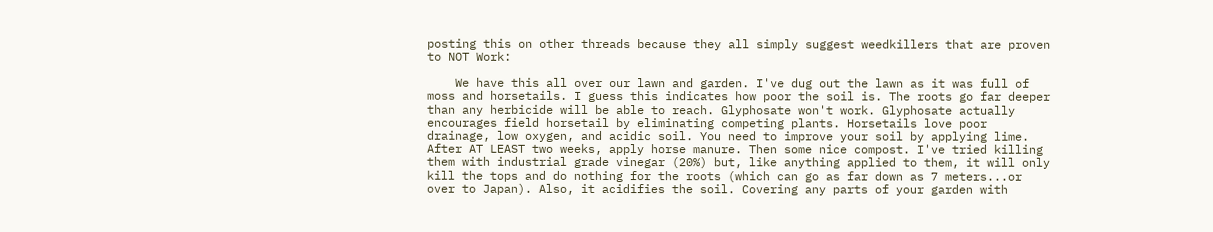posting this on other threads because they all simply suggest weedkillers that are proven to NOT Work:

    We have this all over our lawn and garden. I've dug out the lawn as it was full of moss and horsetails. I guess this indicates how poor the soil is. The roots go far deeper than any herbicide will be able to reach. Glyphosate won't work. Glyphosate actually encourages field horsetail by eliminating competing plants. Horsetails love poor drainage, low oxygen, and acidic soil. You need to improve your soil by applying lime. After AT LEAST two weeks, apply horse manure. Then some nice compost. I've tried killing them with industrial grade vinegar (20%) but, like anything applied to them, it will only kill the tops and do nothing for the roots (which can go as far down as 7 meters...or over to Japan). Also, it acidifies the soil. Covering any parts of your garden with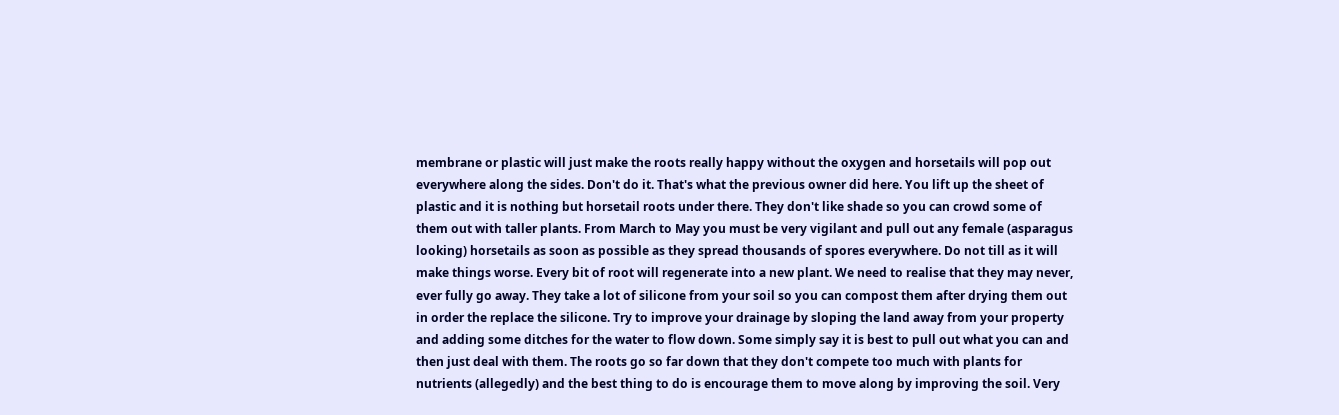membrane or plastic will just make the roots really happy without the oxygen and horsetails will pop out everywhere along the sides. Don't do it. That's what the previous owner did here. You lift up the sheet of plastic and it is nothing but horsetail roots under there. They don't like shade so you can crowd some of them out with taller plants. From March to May you must be very vigilant and pull out any female (asparagus looking) horsetails as soon as possible as they spread thousands of spores everywhere. Do not till as it will make things worse. Every bit of root will regenerate into a new plant. We need to realise that they may never, ever fully go away. They take a lot of silicone from your soil so you can compost them after drying them out in order the replace the silicone. Try to improve your drainage by sloping the land away from your property and adding some ditches for the water to flow down. Some simply say it is best to pull out what you can and then just deal with them. The roots go so far down that they don't compete too much with plants for nutrients (allegedly) and the best thing to do is encourage them to move along by improving the soil. Very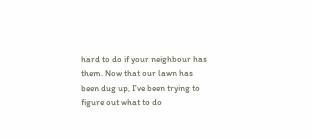hard to do if your neighbour has them. Now that our lawn has been dug up, I've been trying to figure out what to do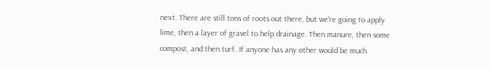next. There are still tons of roots out there, but we're going to apply lime, then a layer of gravel to help drainage. Then manure, then some compost, and then turf. If anyone has any other would be much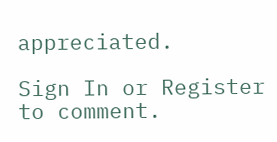appreciated.

Sign In or Register to comment.